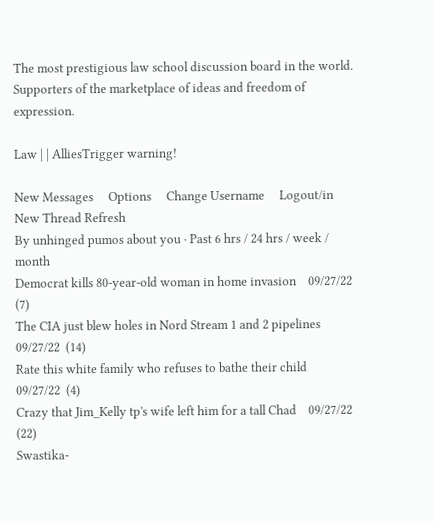The most prestigious law school discussion board in the world.
Supporters of the marketplace of ideas and freedom of expression.

Law | | AlliesTrigger warning!

New Messages     Options     Change Username     Logout/in
New Thread Refresh
By unhinged pumos about you · Past 6 hrs / 24 hrs / week / month
Democrat kills 80-year-old woman in home invasion    09/27/22  (7)
The CIA just blew holes in Nord Stream 1 and 2 pipelines    09/27/22  (14)
Rate this white family who refuses to bathe their child    09/27/22  (4)
Crazy that Jim_Kelly tp's wife left him for a tall Chad    09/27/22  (22)
Swastika-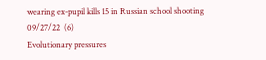wearing ex-pupil kills 15 in Russian school shooting    09/27/22  (6)
Evolutionary pressures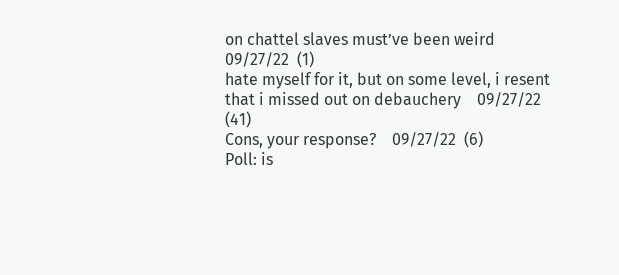on chattel slaves must’ve been weird    09/27/22  (1)
hate myself for it, but on some level, i resent that i missed out on debauchery    09/27/22  (41)
Cons, your response?    09/27/22  (6)
Poll: is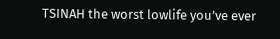TSINAH the worst lowlife you’ve ever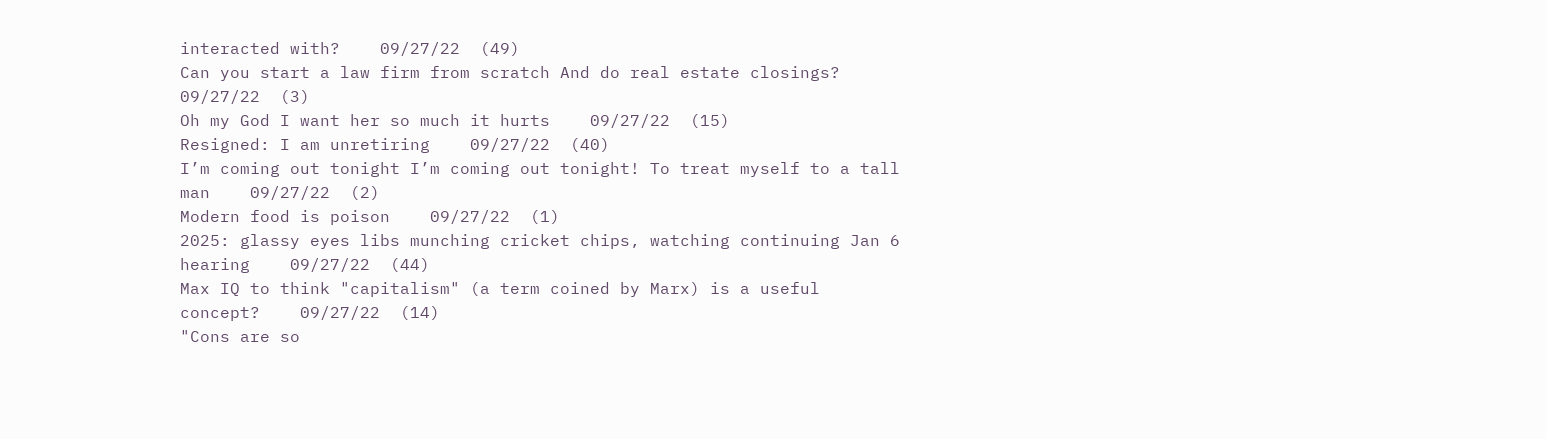interacted with?    09/27/22  (49)
Can you start a law firm from scratch And do real estate closings?    09/27/22  (3)
Oh my God I want her so much it hurts    09/27/22  (15)
Resigned: I am unretiring    09/27/22  (40)
I’m coming out tonight I’m coming out tonight! To treat myself to a tall man    09/27/22  (2)
Modern food is poison    09/27/22  (1)
2025: glassy eyes libs munching cricket chips, watching continuing Jan 6 hearing    09/27/22  (44)
Max IQ to think "capitalism" (a term coined by Marx) is a useful concept?    09/27/22  (14)
"Cons are so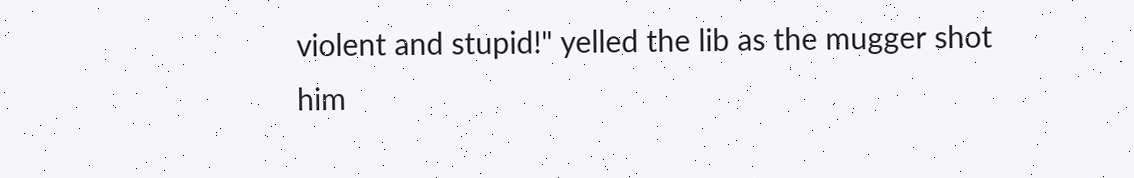violent and stupid!" yelled the lib as the mugger shot him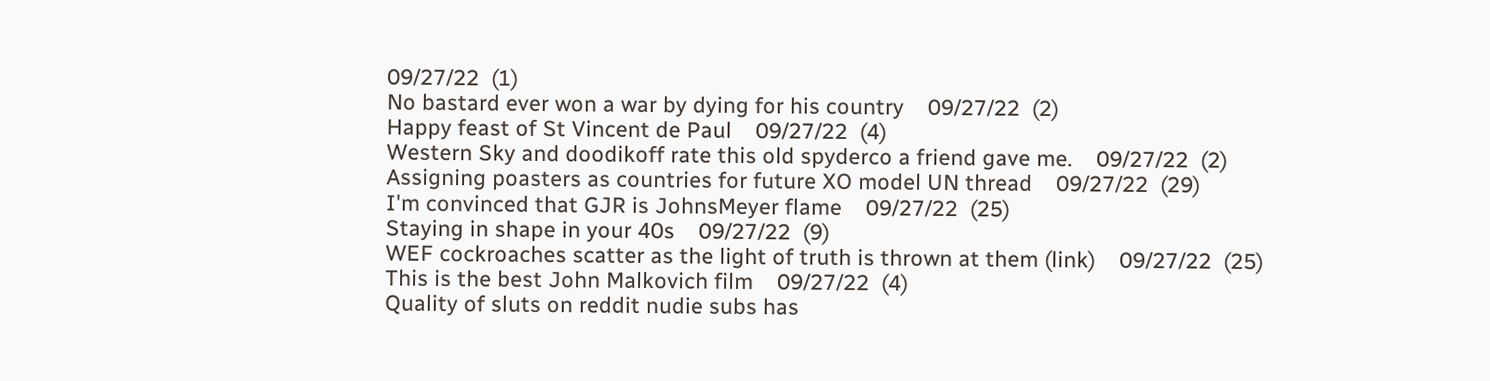09/27/22  (1)
No bastard ever won a war by dying for his country    09/27/22  (2)
Happy feast of St Vincent de Paul    09/27/22  (4)
Western Sky and doodikoff rate this old spyderco a friend gave me.    09/27/22  (2)
Assigning poasters as countries for future XO model UN thread    09/27/22  (29)
I'm convinced that GJR is JohnsMeyer flame    09/27/22  (25)
Staying in shape in your 40s    09/27/22  (9)
WEF cockroaches scatter as the light of truth is thrown at them (link)    09/27/22  (25)
This is the best John Malkovich film    09/27/22  (4)
Quality of sluts on reddit nudie subs has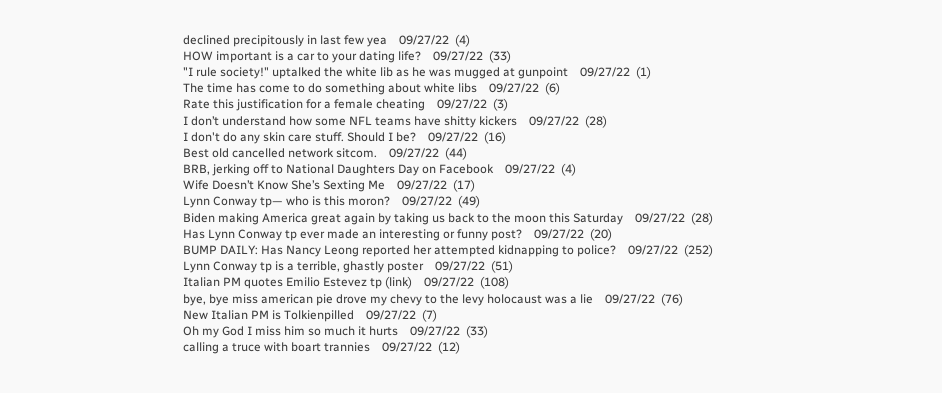declined precipitously in last few yea    09/27/22  (4)
HOW important is a car to your dating life?    09/27/22  (33)
"I rule society!" uptalked the white lib as he was mugged at gunpoint    09/27/22  (1)
The time has come to do something about white libs    09/27/22  (6)
Rate this justification for a female cheating    09/27/22  (3)
I don’t understand how some NFL teams have shitty kickers    09/27/22  (28)
I don't do any skin care stuff. Should I be?    09/27/22  (16)
Best old cancelled network sitcom.    09/27/22  (44)
BRB, jerking off to National Daughters Day on Facebook    09/27/22  (4)
Wife Doesn’t Know She’s Sexting Me    09/27/22  (17)
Lynn Conway tp— who is this moron?    09/27/22  (49)
Biden making America great again by taking us back to the moon this Saturday    09/27/22  (28)
Has Lynn Conway tp ever made an interesting or funny post?    09/27/22  (20)
BUMP DAILY: Has Nancy Leong reported her attempted kidnapping to police?    09/27/22  (252)
Lynn Conway tp is a terrible, ghastly poster    09/27/22  (51)
Italian PM quotes Emilio Estevez tp (link)    09/27/22  (108)
bye, bye miss american pie drove my chevy to the levy holocaust was a lie    09/27/22  (76)
New Italian PM is Tolkienpilled    09/27/22  (7)
Oh my God I miss him so much it hurts    09/27/22  (33)
calling a truce with boart trannies    09/27/22  (12)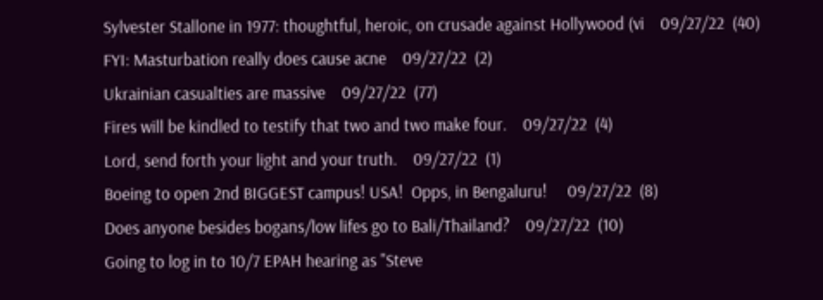Sylvester Stallone in 1977: thoughtful, heroic, on crusade against Hollywood (vi    09/27/22  (40)
FYI: Masturbation really does cause acne    09/27/22  (2)
Ukrainian casualties are massive    09/27/22  (77)
Fires will be kindled to testify that two and two make four.    09/27/22  (4)
Lord, send forth your light and your truth.    09/27/22  (1)
Boeing to open 2nd BIGGEST campus! USA!  Opps, in Bengaluru!     09/27/22  (8)
Does anyone besides bogans/low lifes go to Bali/Thailand?    09/27/22  (10)
Going to log in to 10/7 EPAH hearing as "Steve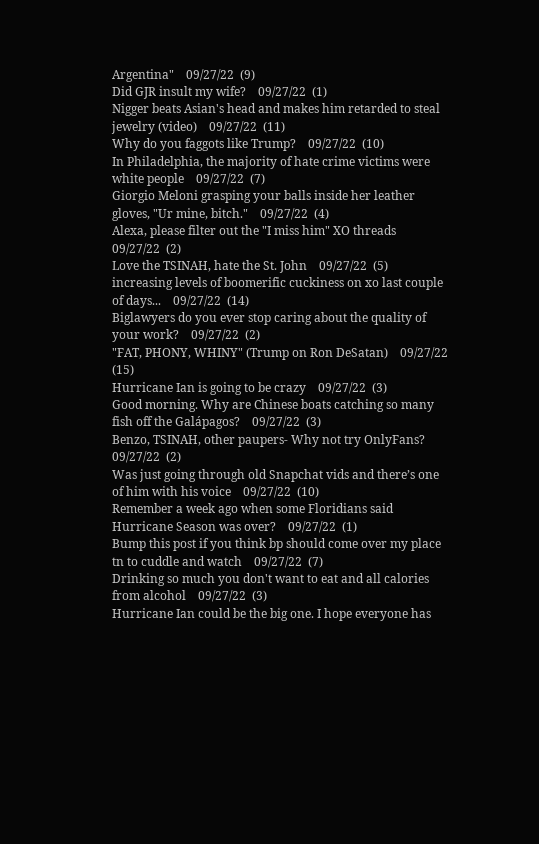Argentina"    09/27/22  (9)
Did GJR insult my wife?    09/27/22  (1)
Nigger beats Asian's head and makes him retarded to steal jewelry (video)    09/27/22  (11)
Why do you faggots like Trump?    09/27/22  (10)
In Philadelphia, the majority of hate crime victims were white people    09/27/22  (7)
Giorgio Meloni grasping your balls inside her leather gloves, "Ur mine, bitch."    09/27/22  (4)
Alexa, please filter out the "I miss him" XO threads    09/27/22  (2)
Love the TSINAH, hate the St. John    09/27/22  (5)
increasing levels of boomerific cuckiness on xo last couple of days...    09/27/22  (14)
Biglawyers do you ever stop caring about the quality of your work?    09/27/22  (2)
"FAT, PHONY, WHINY" (Trump on Ron DeSatan)    09/27/22  (15)
Hurricane Ian is going to be crazy    09/27/22  (3)
Good morning. Why are Chinese boats catching so many fish off the Galápagos?    09/27/22  (3)
Benzo, TSINAH, other paupers- Why not try OnlyFans?    09/27/22  (2)
Was just going through old Snapchat vids and there’s one of him with his voice    09/27/22  (10)
Remember a week ago when some Floridians said Hurricane Season was over?    09/27/22  (1)
Bump this post if you think bp should come over my place tn to cuddle and watch    09/27/22  (7)
Drinking so much you don't want to eat and all calories from alcohol    09/27/22  (3)
Hurricane Ian could be the big one. I hope everyone has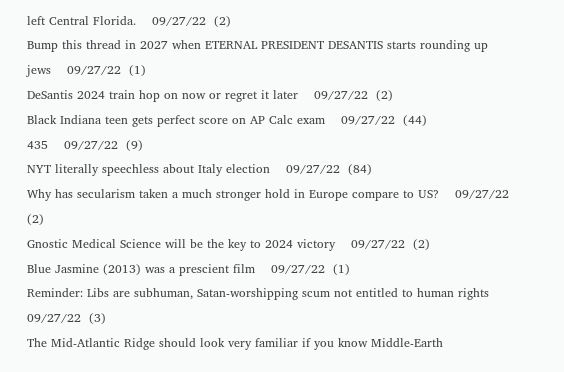left Central Florida.    09/27/22  (2)
Bump this thread in 2027 when ETERNAL PRESIDENT DESANTIS starts rounding up jews    09/27/22  (1)
DeSantis 2024 train hop on now or regret it later    09/27/22  (2)
Black Indiana teen gets perfect score on AP Calc exam    09/27/22  (44)
435    09/27/22  (9)
NYT literally speechless about Italy election    09/27/22  (84)
Why has secularism taken a much stronger hold in Europe compare to US?    09/27/22  (2)
Gnostic Medical Science will be the key to 2024 victory    09/27/22  (2)
Blue Jasmine (2013) was a prescient film    09/27/22  (1)
Reminder: Libs are subhuman, Satan-worshipping scum not entitled to human rights    09/27/22  (3)
The Mid-Atlantic Ridge should look very familiar if you know Middle-Earth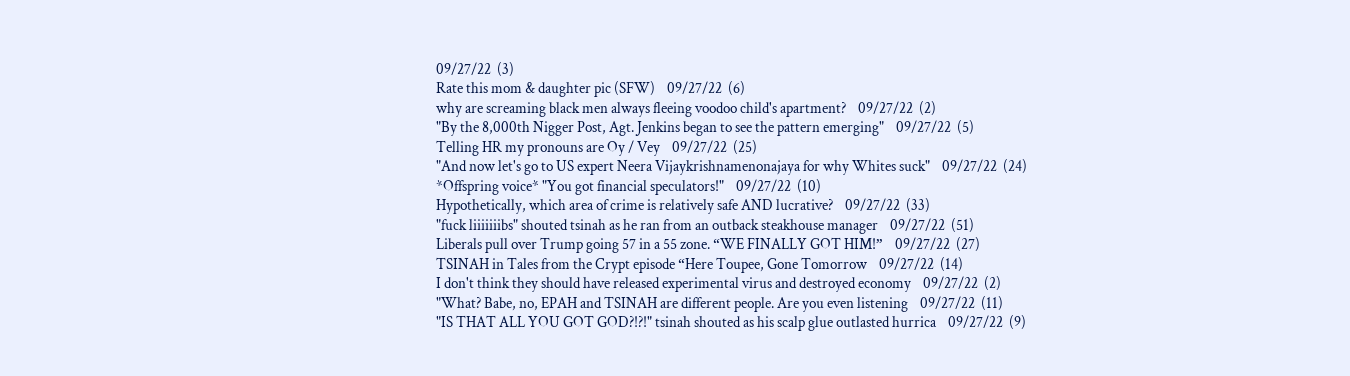09/27/22  (3)
Rate this mom & daughter pic (SFW)    09/27/22  (6)
why are screaming black men always fleeing voodoo child's apartment?    09/27/22  (2)
"By the 8,000th Nigger Post, Agt. Jenkins began to see the pattern emerging"    09/27/22  (5)
Telling HR my pronouns are Oy / Vey    09/27/22  (25)
"And now let's go to US expert Neera Vijaykrishnamenonajaya for why Whites suck"    09/27/22  (24)
*Offspring voice* "You got financial speculators!"    09/27/22  (10)
Hypothetically, which area of crime is relatively safe AND lucrative?    09/27/22  (33)
"fuck liiiiiiibs" shouted tsinah as he ran from an outback steakhouse manager    09/27/22  (51)
Liberals pull over Trump going 57 in a 55 zone. “WE FINALLY GOT HIM!”    09/27/22  (27)
TSINAH in Tales from the Crypt episode “Here Toupee, Gone Tomorrow    09/27/22  (14)
I don't think they should have released experimental virus and destroyed economy    09/27/22  (2)
"What? Babe, no, EPAH and TSINAH are different people. Are you even listening    09/27/22  (11)
"IS THAT ALL YOU GOT GOD?!?!" tsinah shouted as his scalp glue outlasted hurrica    09/27/22  (9)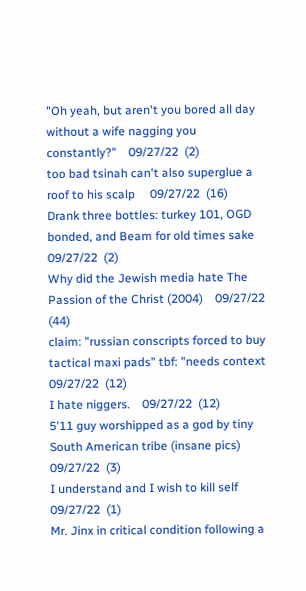"Oh yeah, but aren't you bored all day without a wife nagging you constantly?"    09/27/22  (2)
too bad tsinah can't also superglue a roof to his scalp     09/27/22  (16)
Drank three bottles: turkey 101, OGD bonded, and Beam for old times sake    09/27/22  (2)
Why did the Jewish media hate The Passion of the Christ (2004)    09/27/22  (44)
claim: "russian conscripts forced to buy tactical maxi pads" tbf: "needs context    09/27/22  (12)
I hate niggers.    09/27/22  (12)
5'11 guy worshipped as a god by tiny South American tribe (insane pics)    09/27/22  (3)
I understand and I wish to kill self    09/27/22  (1)
Mr. Jinx in critical condition following a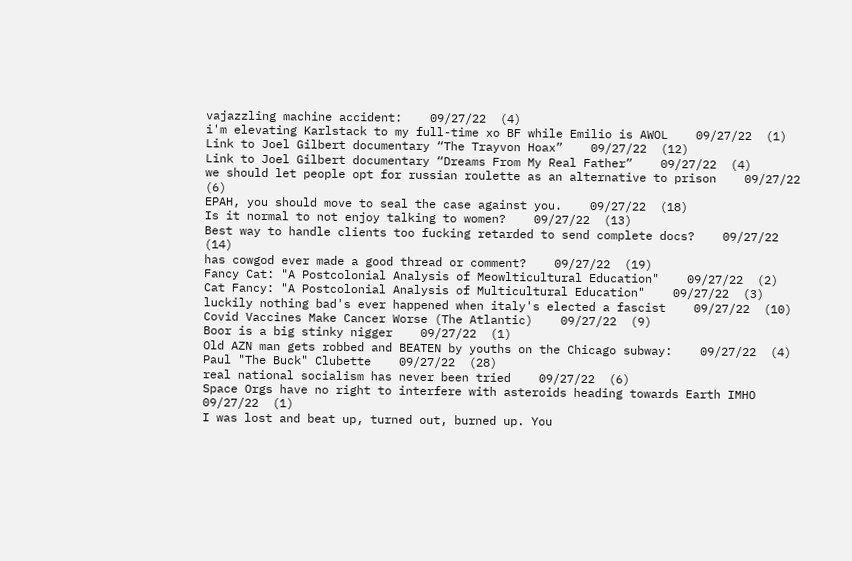vajazzling machine accident:    09/27/22  (4)
i'm elevating Karlstack to my full-time xo BF while Emilio is AWOL    09/27/22  (1)
Link to Joel Gilbert documentary “The Trayvon Hoax”    09/27/22  (12)
Link to Joel Gilbert documentary “Dreams From My Real Father”    09/27/22  (4)
we should let people opt for russian roulette as an alternative to prison    09/27/22  (6)
EPAH, you should move to seal the case against you.    09/27/22  (18)
Is it normal to not enjoy talking to women?    09/27/22  (13)
Best way to handle clients too fucking retarded to send complete docs?    09/27/22  (14)
has cowgod ever made a good thread or comment?    09/27/22  (19)
Fancy Cat: "A Postcolonial Analysis of Meowlticultural Education"    09/27/22  (2)
Cat Fancy: "A Postcolonial Analysis of Multicultural Education"    09/27/22  (3)
luckily nothing bad's ever happened when italy's elected a fascist    09/27/22  (10)
Covid Vaccines Make Cancer Worse (The Atlantic)    09/27/22  (9)
Boor is a big stinky nigger    09/27/22  (1)
Old AZN man gets robbed and BEATEN by youths on the Chicago subway:    09/27/22  (4)
Paul "The Buck" Clubette    09/27/22  (28)
real national socialism has never been tried    09/27/22  (6)
Space Orgs have no right to interfere with asteroids heading towards Earth IMHO    09/27/22  (1)
I was lost and beat up, turned out, burned up. You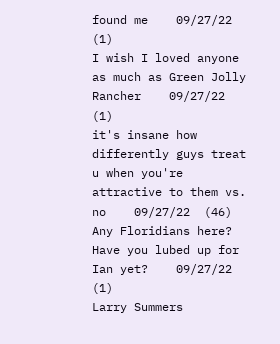found me    09/27/22  (1)
I wish I loved anyone as much as Green Jolly Rancher    09/27/22  (1)
it's insane how differently guys treat u when you're attractive to them vs. no    09/27/22  (46)
Any Floridians here? Have you lubed up for Ian yet?    09/27/22  (1)
Larry Summers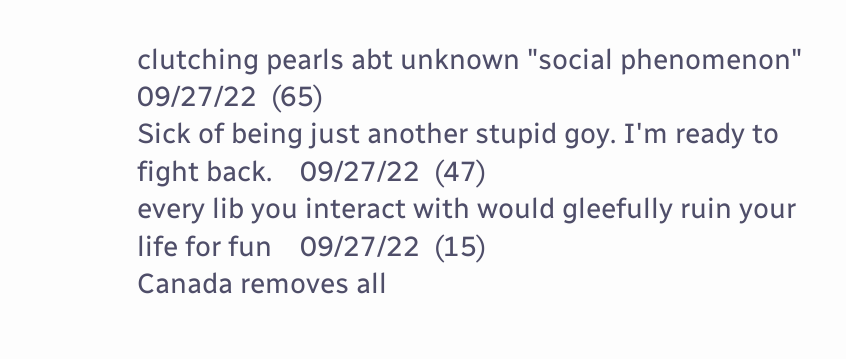clutching pearls abt unknown "social phenomenon"    09/27/22  (65)
Sick of being just another stupid goy. I'm ready to fight back.    09/27/22  (47)
every lib you interact with would gleefully ruin your life for fun    09/27/22  (15)
Canada removes all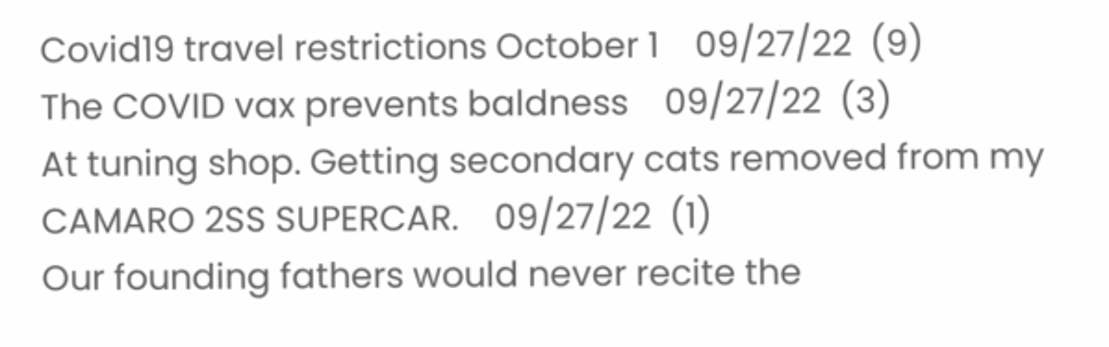Covid19 travel restrictions October 1    09/27/22  (9)
The COVID vax prevents baldness    09/27/22  (3)
At tuning shop. Getting secondary cats removed from my CAMARO 2SS SUPERCAR.    09/27/22  (1)
Our founding fathers would never recite the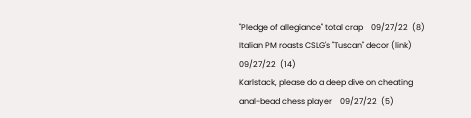"Pledge of allegiance" total crap    09/27/22  (8)
Italian PM roasts CSLG's "Tuscan" decor (link)    09/27/22  (14)
Karlstack, please do a deep dive on cheating anal-bead chess player    09/27/22  (5)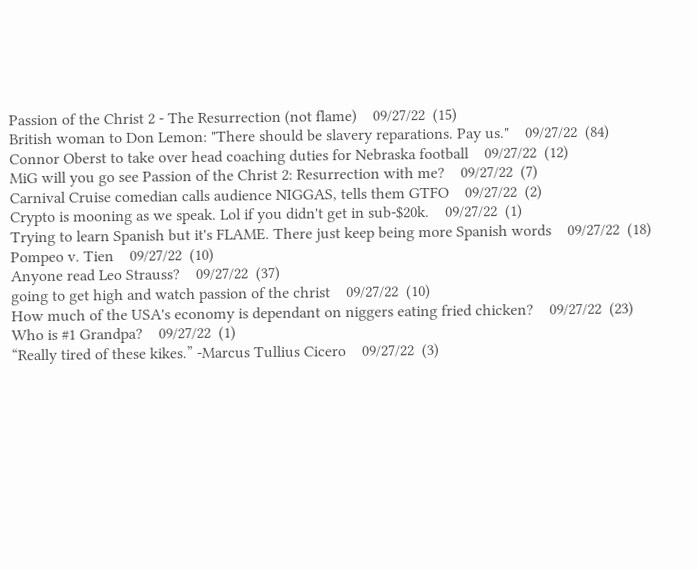Passion of the Christ 2 - The Resurrection (not flame)    09/27/22  (15)
British woman to Don Lemon: "There should be slavery reparations. Pay us."    09/27/22  (84)
Connor Oberst to take over head coaching duties for Nebraska football    09/27/22  (12)
MiG will you go see Passion of the Christ 2: Resurrection with me?    09/27/22  (7)
Carnival Cruise comedian calls audience NIGGAS, tells them GTFO    09/27/22  (2)
Crypto is mooning as we speak. Lol if you didn't get in sub-$20k.    09/27/22  (1)
Trying to learn Spanish but it's FLAME. There just keep being more Spanish words    09/27/22  (18)
Pompeo v. Tien    09/27/22  (10)
Anyone read Leo Strauss?    09/27/22  (37)
going to get high and watch passion of the christ    09/27/22  (10)
How much of the USA's economy is dependant on niggers eating fried chicken?    09/27/22  (23)
Who is #1 Grandpa?    09/27/22  (1)
“Really tired of these kikes.” -Marcus Tullius Cicero    09/27/22  (3)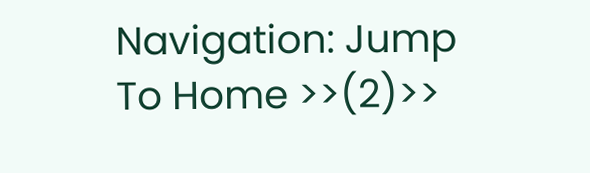Navigation: Jump To Home >>(2)>>